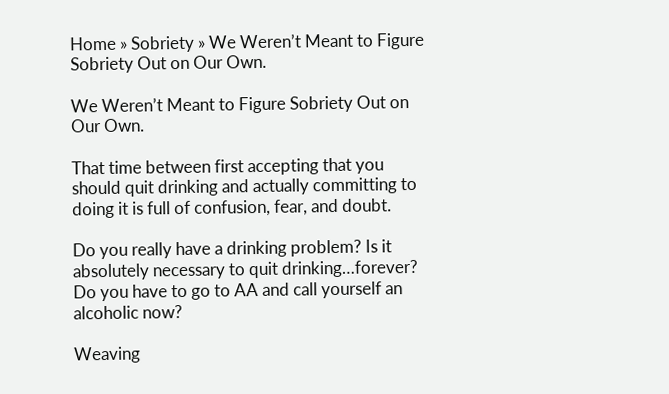Home » Sobriety » We Weren’t Meant to Figure Sobriety Out on Our Own.

We Weren’t Meant to Figure Sobriety Out on Our Own.

That time between first accepting that you should quit drinking and actually committing to doing it is full of confusion, fear, and doubt.

Do you really have a drinking problem? Is it absolutely necessary to quit drinking…forever? Do you have to go to AA and call yourself an alcoholic now?

Weaving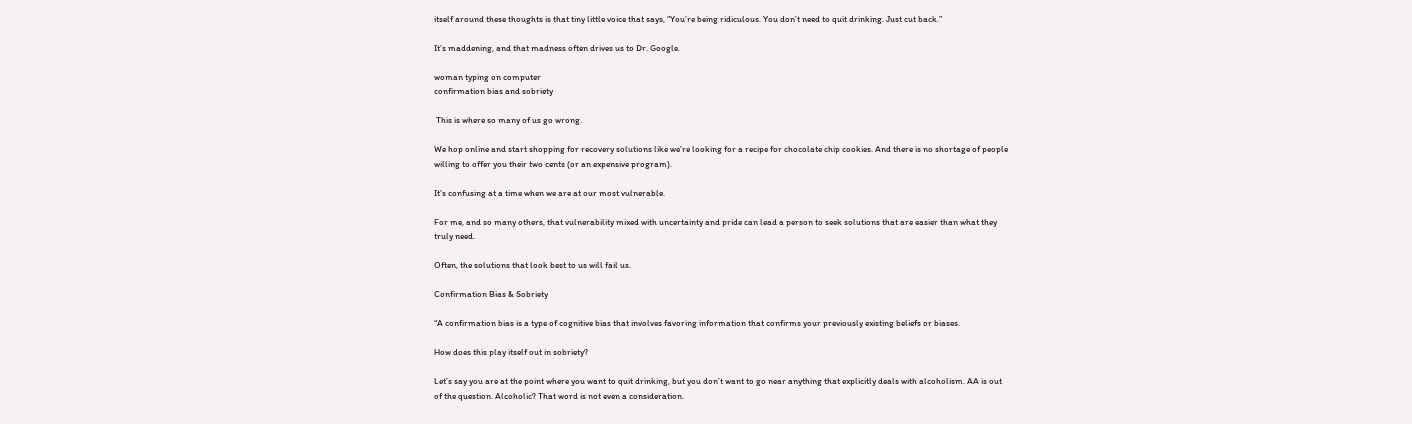itself around these thoughts is that tiny little voice that says, “You’re being ridiculous. You don’t need to quit drinking. Just cut back.”

It’s maddening, and that madness often drives us to Dr. Google.

woman typing on computer
confirmation bias and sobriety

 This is where so many of us go wrong.

We hop online and start shopping for recovery solutions like we’re looking for a recipe for chocolate chip cookies. And there is no shortage of people willing to offer you their two cents (or an expensive program).

It’s confusing at a time when we are at our most vulnerable.

For me, and so many others, that vulnerability mixed with uncertainty and pride can lead a person to seek solutions that are easier than what they truly need.

Often, the solutions that look best to us will fail us.

Confirmation Bias & Sobriety

“A confirmation bias is a type of cognitive bias that involves favoring information that confirms your previously existing beliefs or biases.

How does this play itself out in sobriety?

Let’s say you are at the point where you want to quit drinking, but you don’t want to go near anything that explicitly deals with alcoholism. AA is out of the question. Alcoholic? That word is not even a consideration.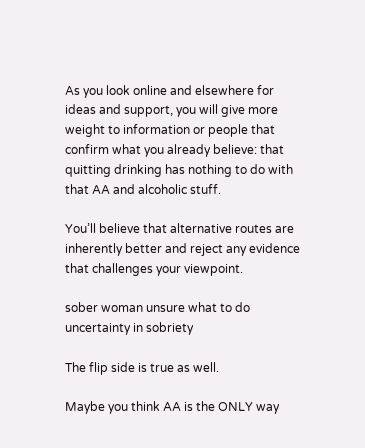As you look online and elsewhere for ideas and support, you will give more weight to information or people that confirm what you already believe: that quitting drinking has nothing to do with that AA and alcoholic stuff.

You’ll believe that alternative routes are inherently better and reject any evidence that challenges your viewpoint.

sober woman unsure what to do
uncertainty in sobriety

The flip side is true as well.

Maybe you think AA is the ONLY way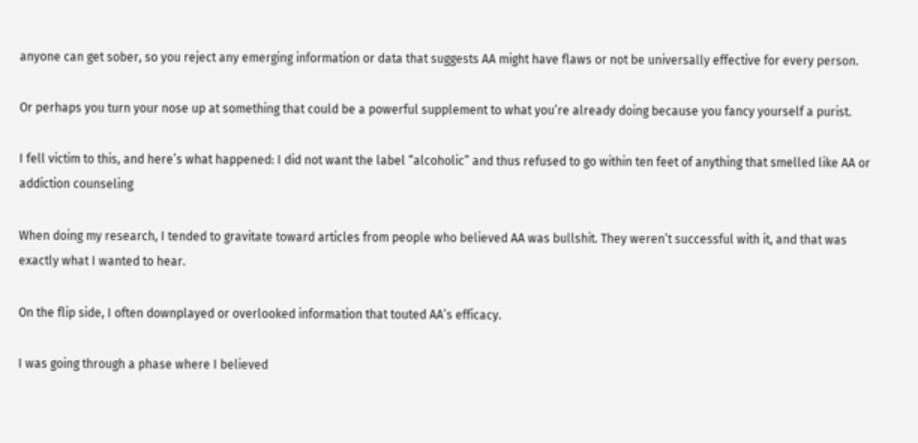anyone can get sober, so you reject any emerging information or data that suggests AA might have flaws or not be universally effective for every person.

Or perhaps you turn your nose up at something that could be a powerful supplement to what you’re already doing because you fancy yourself a purist.

I fell victim to this, and here’s what happened: I did not want the label “alcoholic” and thus refused to go within ten feet of anything that smelled like AA or addiction counseling

When doing my research, I tended to gravitate toward articles from people who believed AA was bullshit. They weren’t successful with it, and that was exactly what I wanted to hear.

On the flip side, I often downplayed or overlooked information that touted AA’s efficacy.

I was going through a phase where I believed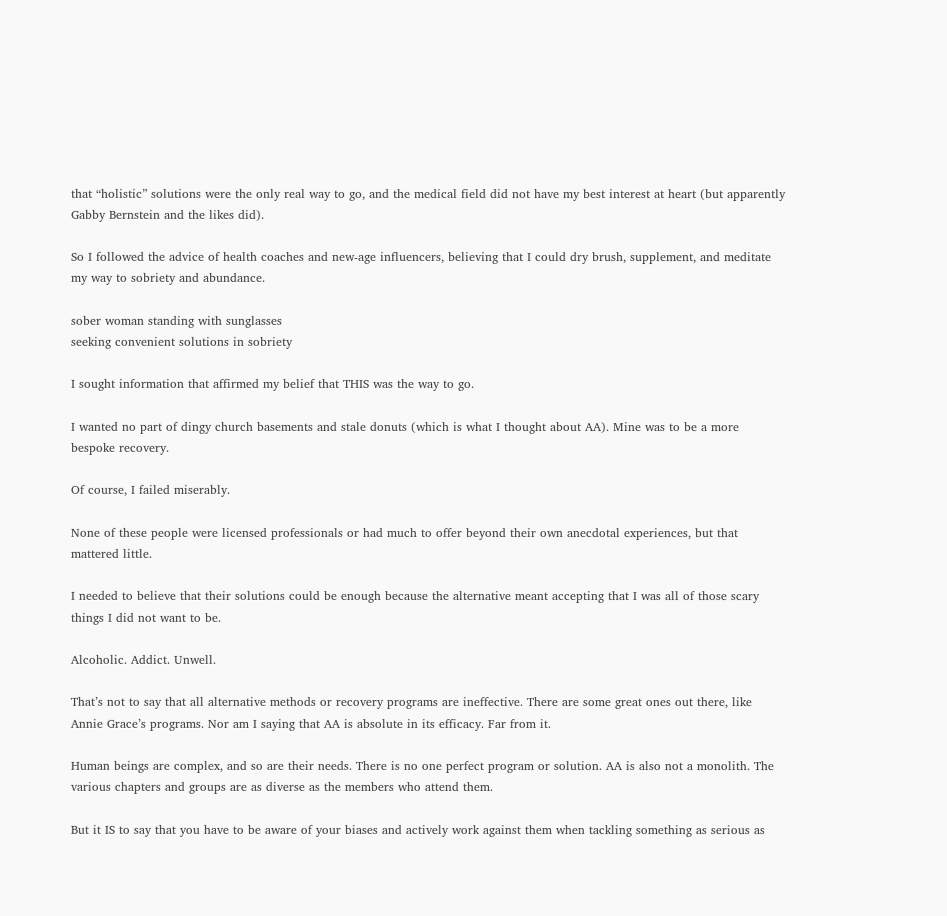that “holistic” solutions were the only real way to go, and the medical field did not have my best interest at heart (but apparently Gabby Bernstein and the likes did).

So I followed the advice of health coaches and new-age influencers, believing that I could dry brush, supplement, and meditate my way to sobriety and abundance.

sober woman standing with sunglasses
seeking convenient solutions in sobriety

I sought information that affirmed my belief that THIS was the way to go.

I wanted no part of dingy church basements and stale donuts (which is what I thought about AA). Mine was to be a more bespoke recovery.

Of course, I failed miserably.

None of these people were licensed professionals or had much to offer beyond their own anecdotal experiences, but that mattered little.

I needed to believe that their solutions could be enough because the alternative meant accepting that I was all of those scary things I did not want to be.

Alcoholic. Addict. Unwell.

That’s not to say that all alternative methods or recovery programs are ineffective. There are some great ones out there, like Annie Grace’s programs. Nor am I saying that AA is absolute in its efficacy. Far from it.

Human beings are complex, and so are their needs. There is no one perfect program or solution. AA is also not a monolith. The various chapters and groups are as diverse as the members who attend them.

But it IS to say that you have to be aware of your biases and actively work against them when tackling something as serious as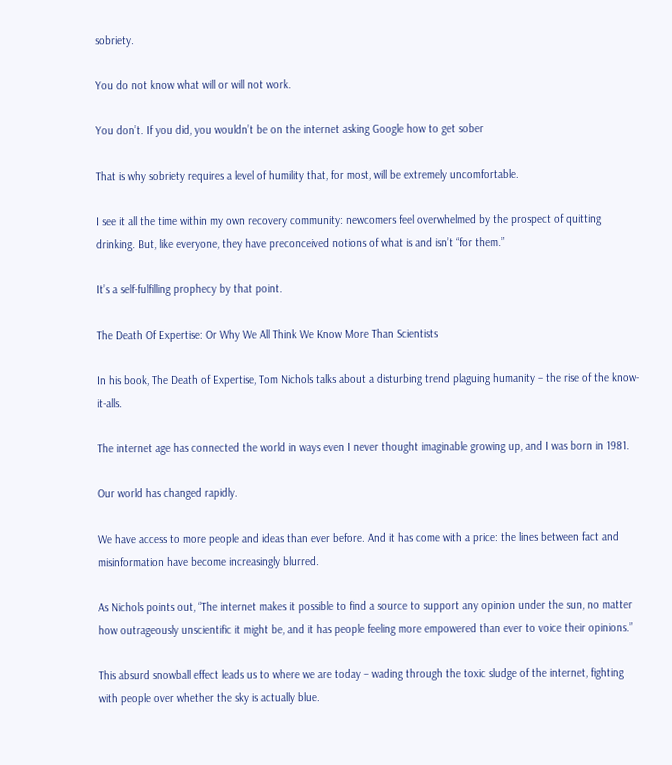sobriety.

You do not know what will or will not work.

You don’t. If you did, you wouldn’t be on the internet asking Google how to get sober

That is why sobriety requires a level of humility that, for most, will be extremely uncomfortable.

I see it all the time within my own recovery community: newcomers feel overwhelmed by the prospect of quitting drinking. But, like everyone, they have preconceived notions of what is and isn’t “for them.”

It’s a self-fulfilling prophecy by that point.

The Death Of Expertise: Or Why We All Think We Know More Than Scientists

In his book, The Death of Expertise, Tom Nichols talks about a disturbing trend plaguing humanity – the rise of the know-it-alls.

The internet age has connected the world in ways even I never thought imaginable growing up, and I was born in 1981.

Our world has changed rapidly.

We have access to more people and ideas than ever before. And it has come with a price: the lines between fact and misinformation have become increasingly blurred.

As Nichols points out, “The internet makes it possible to find a source to support any opinion under the sun, no matter how outrageously unscientific it might be, and it has people feeling more empowered than ever to voice their opinions.”

This absurd snowball effect leads us to where we are today – wading through the toxic sludge of the internet, fighting with people over whether the sky is actually blue.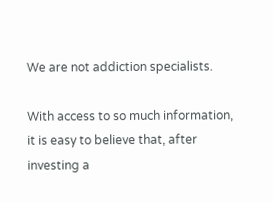We are not addiction specialists.

With access to so much information, it is easy to believe that, after investing a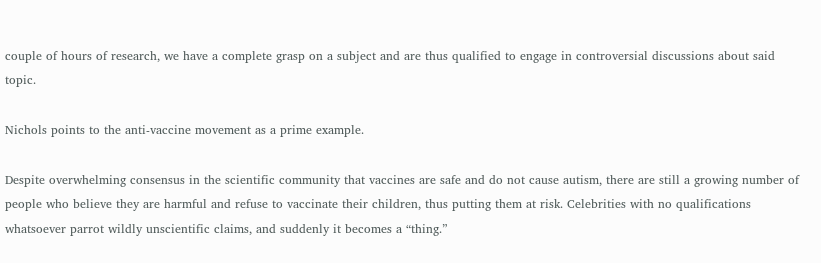couple of hours of research, we have a complete grasp on a subject and are thus qualified to engage in controversial discussions about said topic.

Nichols points to the anti-vaccine movement as a prime example.

Despite overwhelming consensus in the scientific community that vaccines are safe and do not cause autism, there are still a growing number of people who believe they are harmful and refuse to vaccinate their children, thus putting them at risk. Celebrities with no qualifications whatsoever parrot wildly unscientific claims, and suddenly it becomes a “thing.”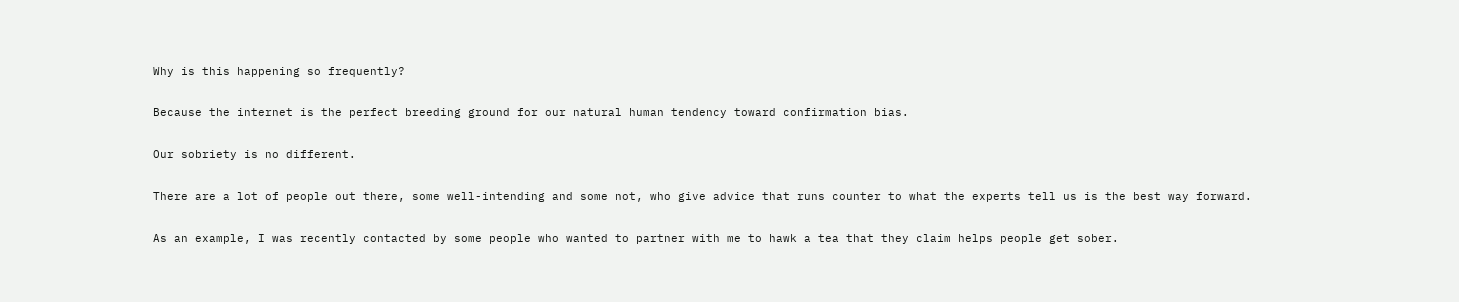Why is this happening so frequently?

Because the internet is the perfect breeding ground for our natural human tendency toward confirmation bias.

Our sobriety is no different.

There are a lot of people out there, some well-intending and some not, who give advice that runs counter to what the experts tell us is the best way forward.

As an example, I was recently contacted by some people who wanted to partner with me to hawk a tea that they claim helps people get sober.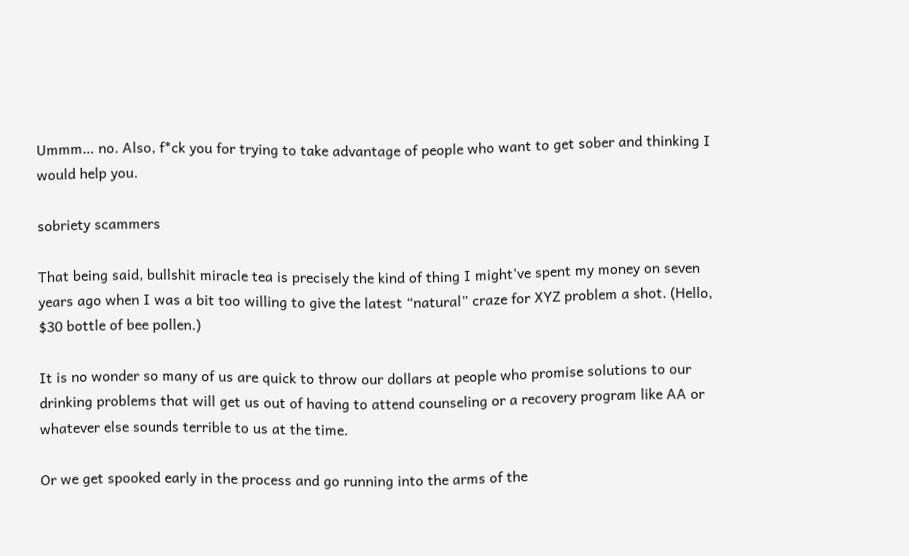Ummm… no. Also, f*ck you for trying to take advantage of people who want to get sober and thinking I would help you.

sobriety scammers

That being said, bullshit miracle tea is precisely the kind of thing I might’ve spent my money on seven years ago when I was a bit too willing to give the latest “natural” craze for XYZ problem a shot. (Hello, $30 bottle of bee pollen.)

It is no wonder so many of us are quick to throw our dollars at people who promise solutions to our drinking problems that will get us out of having to attend counseling or a recovery program like AA or whatever else sounds terrible to us at the time.

Or we get spooked early in the process and go running into the arms of the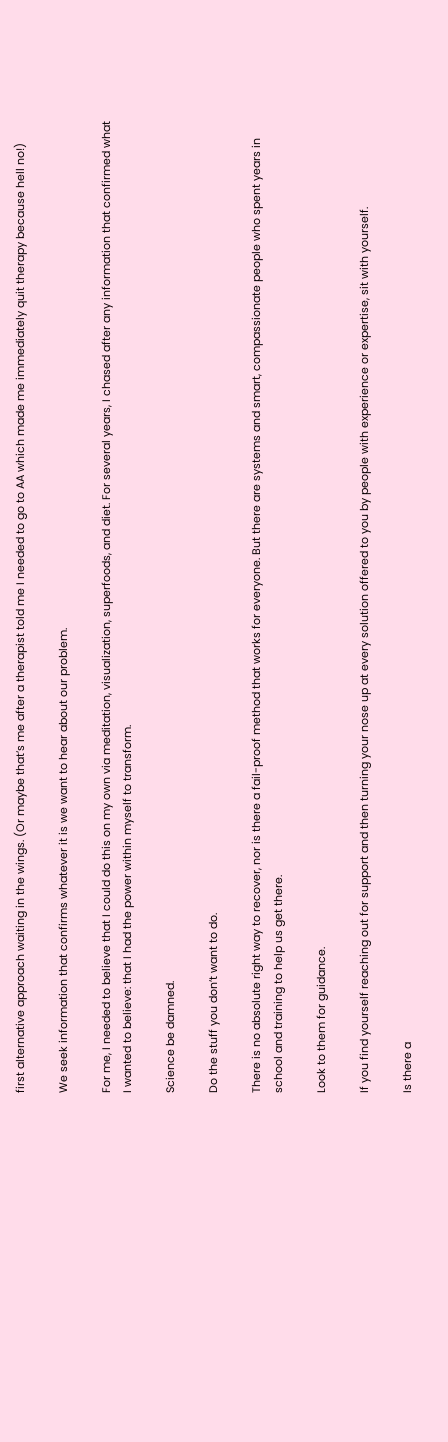first alternative approach waiting in the wings. (Or maybe that’s me after a therapist told me I needed to go to AA which made me immediately quit therapy because hell no!)

We seek information that confirms whatever it is we want to hear about our problem.

For me, I needed to believe that I could do this on my own via meditation, visualization, superfoods, and diet. For several years, I chased after any information that confirmed what I wanted to believe: that I had the power within myself to transform.

Science be damned.

Do the stuff you don’t want to do.

There is no absolute right way to recover, nor is there a fail-proof method that works for everyone. But there are systems and smart, compassionate people who spent years in school and training to help us get there.

Look to them for guidance.

If you find yourself reaching out for support and then turning your nose up at every solution offered to you by people with experience or expertise, sit with yourself.

Is there a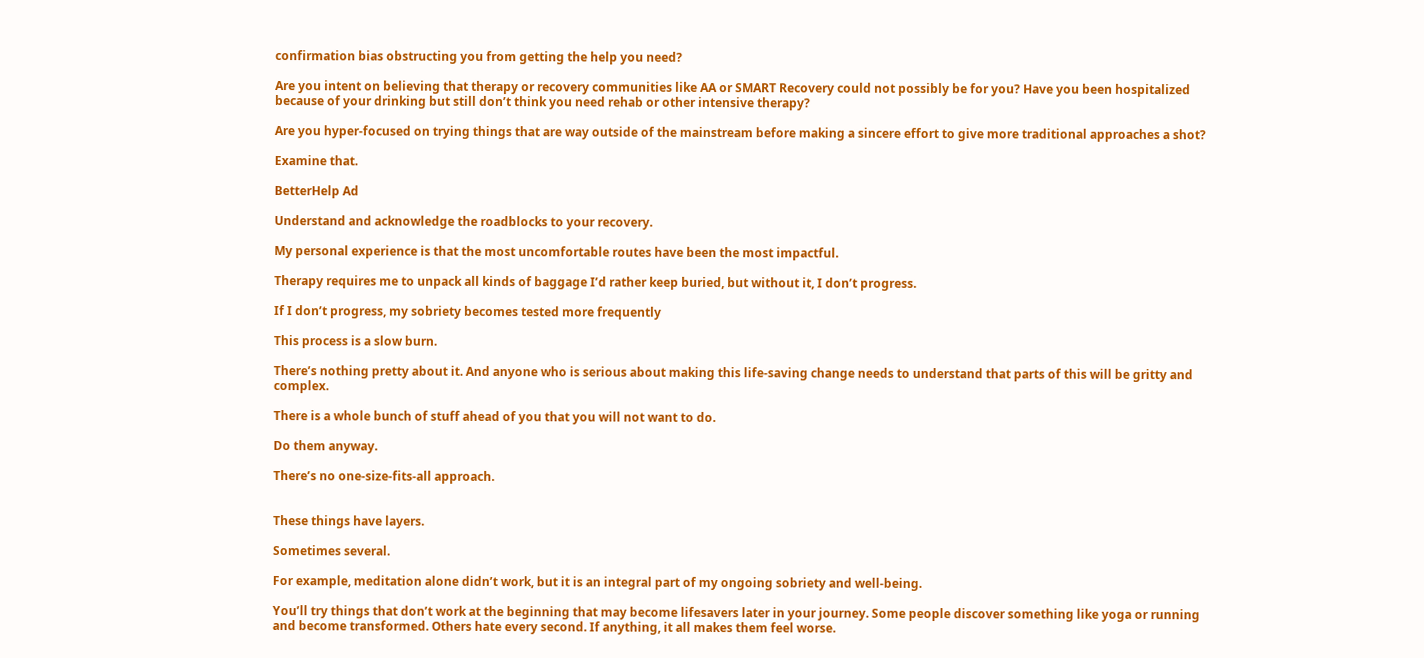confirmation bias obstructing you from getting the help you need?

Are you intent on believing that therapy or recovery communities like AA or SMART Recovery could not possibly be for you? Have you been hospitalized because of your drinking but still don’t think you need rehab or other intensive therapy?

Are you hyper-focused on trying things that are way outside of the mainstream before making a sincere effort to give more traditional approaches a shot?

Examine that.

BetterHelp Ad

Understand and acknowledge the roadblocks to your recovery.

My personal experience is that the most uncomfortable routes have been the most impactful.

Therapy requires me to unpack all kinds of baggage I’d rather keep buried, but without it, I don’t progress.

If I don’t progress, my sobriety becomes tested more frequently

This process is a slow burn.

There’s nothing pretty about it. And anyone who is serious about making this life-saving change needs to understand that parts of this will be gritty and complex.

There is a whole bunch of stuff ahead of you that you will not want to do.

Do them anyway.

There’s no one-size-fits-all approach.


These things have layers.

Sometimes several.

For example, meditation alone didn’t work, but it is an integral part of my ongoing sobriety and well-being.

You’ll try things that don’t work at the beginning that may become lifesavers later in your journey. Some people discover something like yoga or running and become transformed. Others hate every second. If anything, it all makes them feel worse.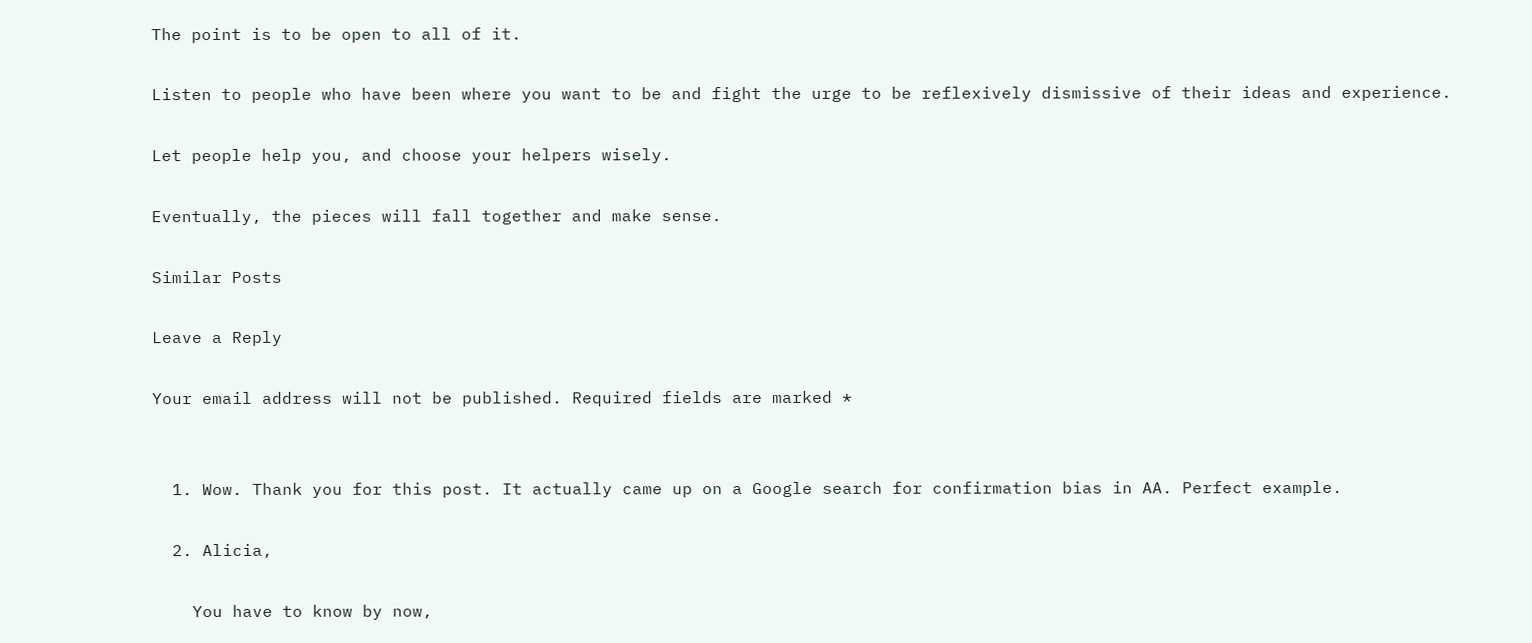The point is to be open to all of it.

Listen to people who have been where you want to be and fight the urge to be reflexively dismissive of their ideas and experience.

Let people help you, and choose your helpers wisely.

Eventually, the pieces will fall together and make sense.

Similar Posts

Leave a Reply

Your email address will not be published. Required fields are marked *


  1. Wow. Thank you for this post. It actually came up on a Google search for confirmation bias in AA. Perfect example.

  2. Alicia,

    You have to know by now,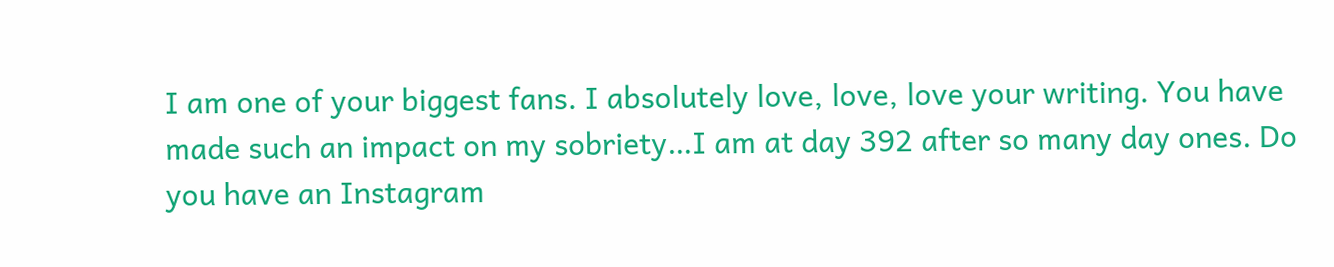I am one of your biggest fans. I absolutely love, love, love your writing. You have made such an impact on my sobriety…I am at day 392 after so many day ones. Do you have an Instagram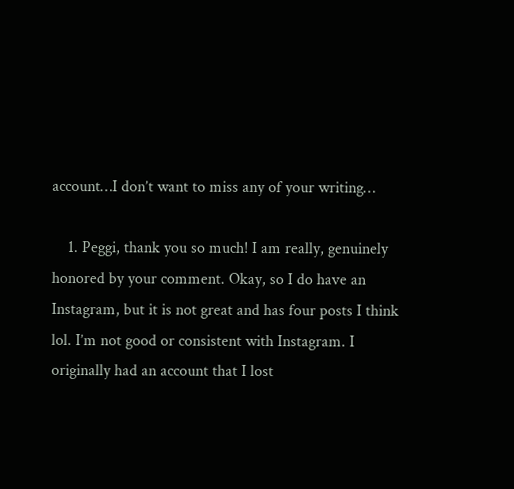account…I don’t want to miss any of your writing…

    1. Peggi, thank you so much! I am really, genuinely honored by your comment. Okay, so I do have an Instagram, but it is not great and has four posts I think lol. I’m not good or consistent with Instagram. I originally had an account that I lost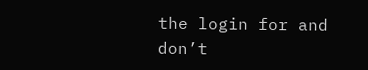the login for and don’t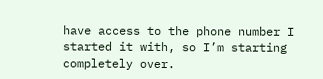have access to the phone number I started it with, so I’m starting completely over.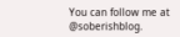You can follow me at @soberishblog.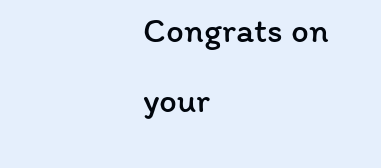Congrats on your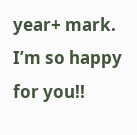year+ mark. I’m so happy for you!!